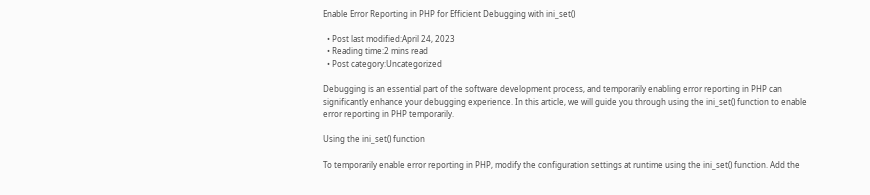Enable Error Reporting in PHP for Efficient Debugging with ini_set()

  • Post last modified:April 24, 2023
  • Reading time:2 mins read
  • Post category:Uncategorized

Debugging is an essential part of the software development process, and temporarily enabling error reporting in PHP can significantly enhance your debugging experience. In this article, we will guide you through using the ini_set() function to enable error reporting in PHP temporarily.

Using the ini_set() function

To temporarily enable error reporting in PHP, modify the configuration settings at runtime using the ini_set() function. Add the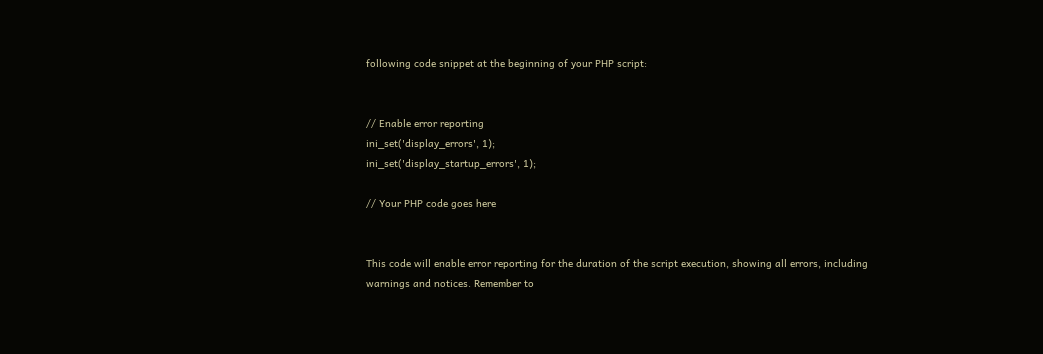following code snippet at the beginning of your PHP script:


// Enable error reporting
ini_set('display_errors', 1);
ini_set('display_startup_errors', 1);

// Your PHP code goes here


This code will enable error reporting for the duration of the script execution, showing all errors, including warnings and notices. Remember to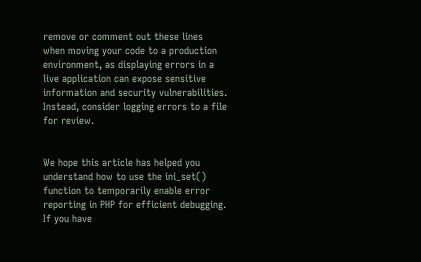remove or comment out these lines when moving your code to a production environment, as displaying errors in a live application can expose sensitive information and security vulnerabilities. Instead, consider logging errors to a file for review.


We hope this article has helped you understand how to use the ini_set() function to temporarily enable error reporting in PHP for efficient debugging. If you have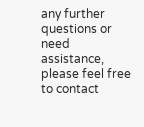any further questions or need assistance, please feel free to contact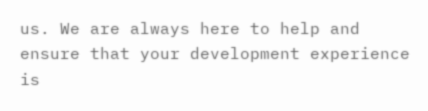us. We are always here to help and ensure that your development experience is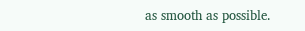as smooth as possible.